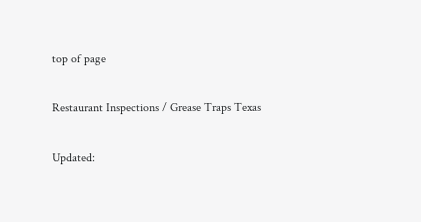top of page

Restaurant Inspections / Grease Traps Texas

Updated: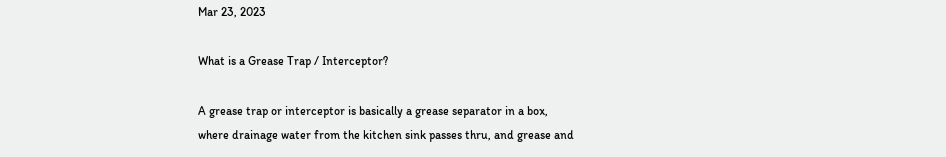Mar 23, 2023

What is a Grease Trap / Interceptor?

A grease trap or interceptor is basically a grease separator in a box, where drainage water from the kitchen sink passes thru, and grease and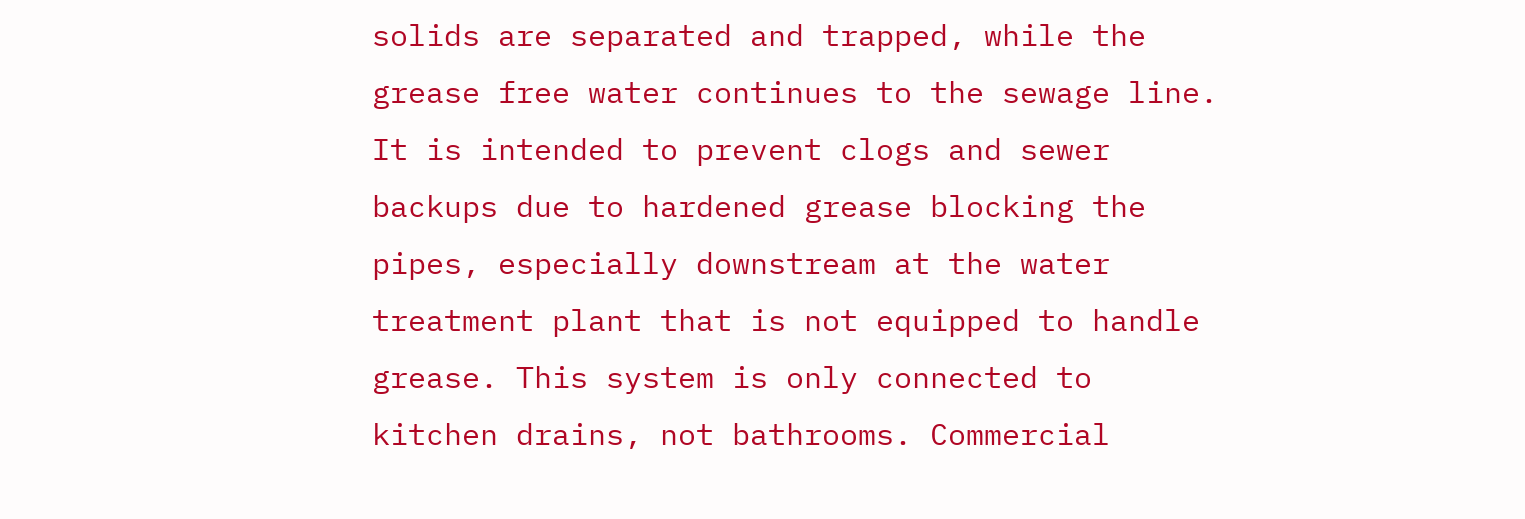solids are separated and trapped, while the grease free water continues to the sewage line. It is intended to prevent clogs and sewer backups due to hardened grease blocking the pipes, especially downstream at the water treatment plant that is not equipped to handle grease. This system is only connected to kitchen drains, not bathrooms. Commercial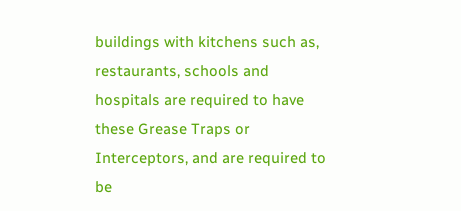buildings with kitchens such as, restaurants, schools and hospitals are required to have these Grease Traps or Interceptors, and are required to be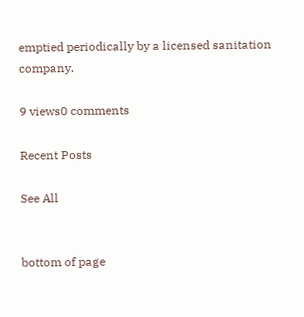emptied periodically by a licensed sanitation company.

9 views0 comments

Recent Posts

See All


bottom of page